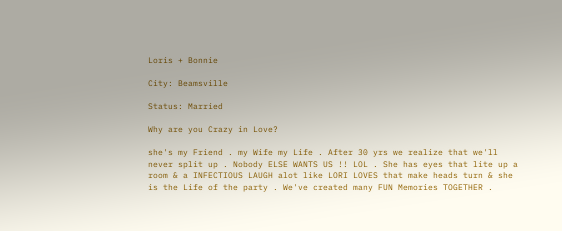Loris + Bonnie

City: Beamsville

Status: Married

Why are you Crazy in Love?

she's my Friend . my Wife my Life . After 30 yrs we realize that we'll never split up . Nobody ELSE WANTS US !! LOL . She has eyes that lite up a room & a INFECTIOUS LAUGH alot like LORI LOVES that make heads turn & she is the Life of the party . We've created many FUN Memories TOGETHER .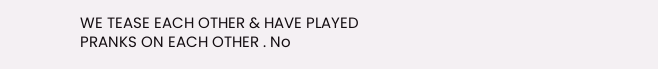WE TEASE EACH OTHER & HAVE PLAYED PRANKS ON EACH OTHER . No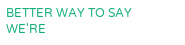BETTER WAY TO SAY WE'RE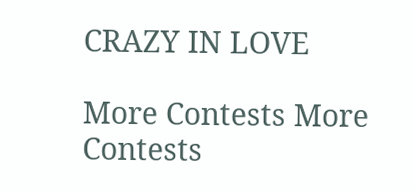CRAZY IN LOVE

More Contests More Contests